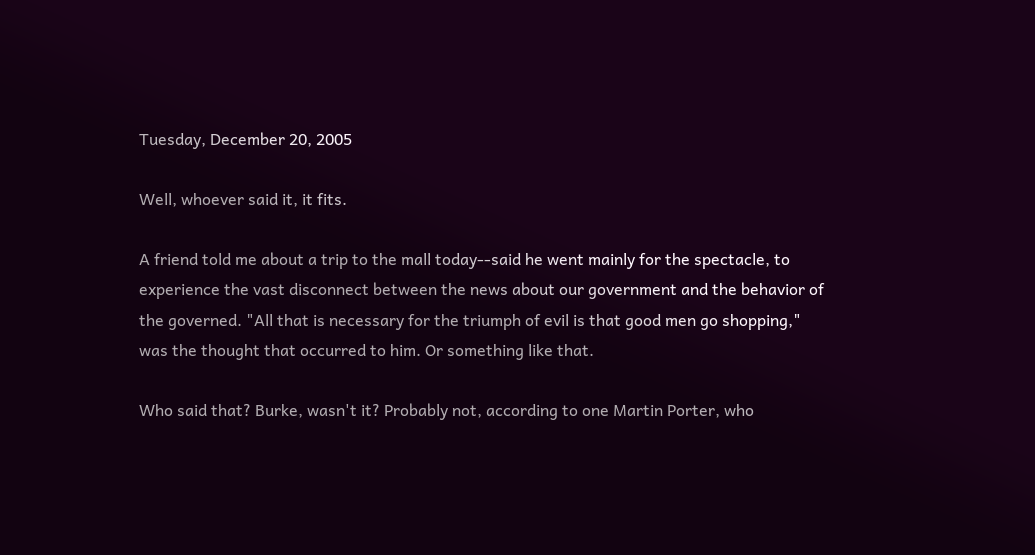Tuesday, December 20, 2005

Well, whoever said it, it fits.

A friend told me about a trip to the mall today--said he went mainly for the spectacle, to experience the vast disconnect between the news about our government and the behavior of the governed. "All that is necessary for the triumph of evil is that good men go shopping," was the thought that occurred to him. Or something like that.

Who said that? Burke, wasn't it? Probably not, according to one Martin Porter, who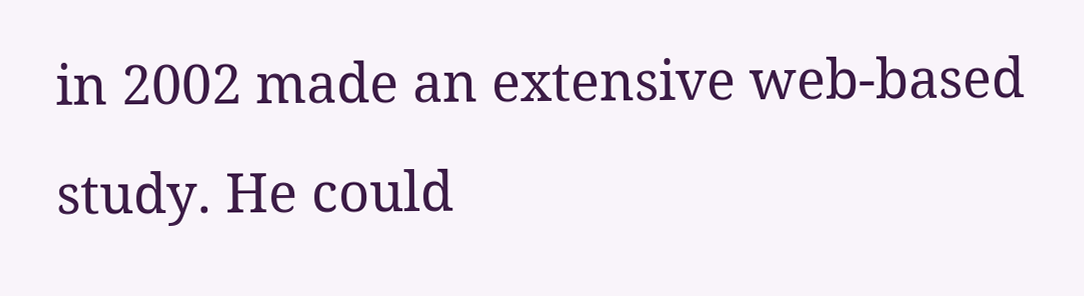in 2002 made an extensive web-based study. He could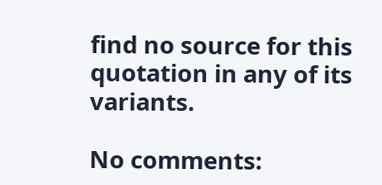find no source for this quotation in any of its variants.

No comments: